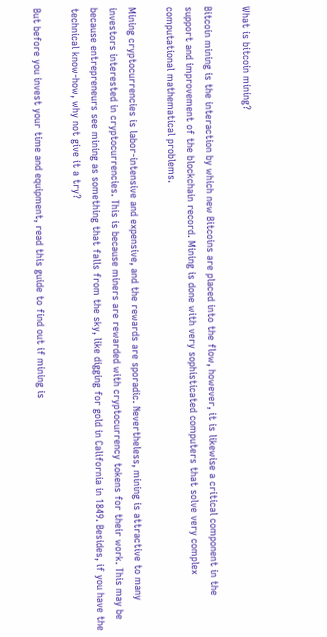What is bitcoin mining?

Bitcoin mining is the interaction by which new Bitcoins are placed into the flow, however, it is likewise a critical component in the support and improvement of the blockchain record. Mining is done with very sophisticated computers that solve very complex computational mathematical problems.

Mining cryptocurrencies is labor-intensive and expensive, and the rewards are sporadic. Nevertheless, mining is attractive to many investors interested in cryptocurrencies. This is because miners are rewarded with cryptocurrency tokens for their work. This may be because entrepreneurs see mining as something that falls from the sky, like digging for gold in California in 1849. Besides, if you have the technical know-how, why not give it a try?

But before you invest your time and equipment, read this guide to find out if mining is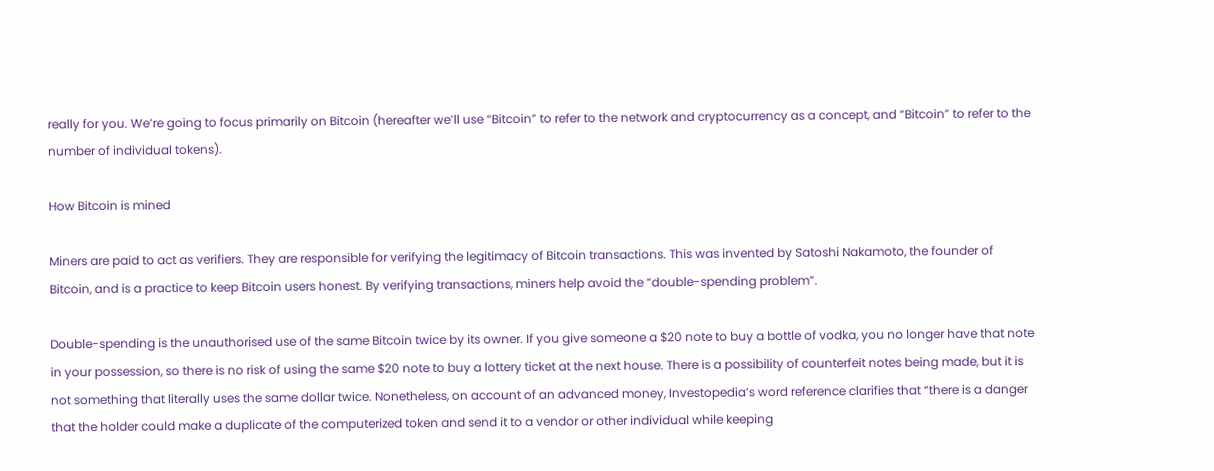really for you. We’re going to focus primarily on Bitcoin (hereafter we’ll use “Bitcoin” to refer to the network and cryptocurrency as a concept, and “Bitcoin” to refer to the number of individual tokens).

How Bitcoin is mined

Miners are paid to act as verifiers. They are responsible for verifying the legitimacy of Bitcoin transactions. This was invented by Satoshi Nakamoto, the founder of Bitcoin, and is a practice to keep Bitcoin users honest. By verifying transactions, miners help avoid the “double-spending problem”.

Double-spending is the unauthorised use of the same Bitcoin twice by its owner. If you give someone a $20 note to buy a bottle of vodka, you no longer have that note in your possession, so there is no risk of using the same $20 note to buy a lottery ticket at the next house. There is a possibility of counterfeit notes being made, but it is not something that literally uses the same dollar twice. Nonetheless, on account of an advanced money, Investopedia’s word reference clarifies that “there is a danger that the holder could make a duplicate of the computerized token and send it to a vendor or other individual while keeping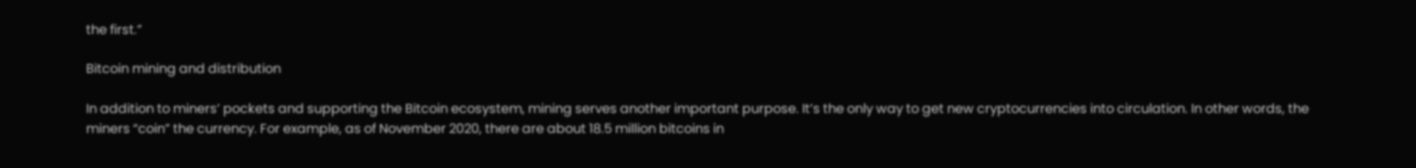the first.”

Bitcoin mining and distribution

In addition to miners’ pockets and supporting the Bitcoin ecosystem, mining serves another important purpose. It’s the only way to get new cryptocurrencies into circulation. In other words, the miners “coin” the currency. For example, as of November 2020, there are about 18.5 million bitcoins in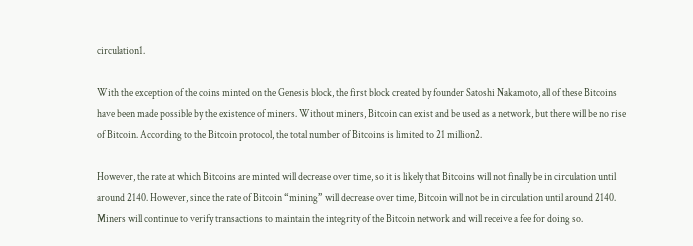circulation1.

With the exception of the coins minted on the Genesis block, the first block created by founder Satoshi Nakamoto, all of these Bitcoins have been made possible by the existence of miners. Without miners, Bitcoin can exist and be used as a network, but there will be no rise of Bitcoin. According to the Bitcoin protocol, the total number of Bitcoins is limited to 21 million2.

However, the rate at which Bitcoins are minted will decrease over time, so it is likely that Bitcoins will not finally be in circulation until around 2140. However, since the rate of Bitcoin “mining” will decrease over time, Bitcoin will not be in circulation until around 2140. Miners will continue to verify transactions to maintain the integrity of the Bitcoin network and will receive a fee for doing so.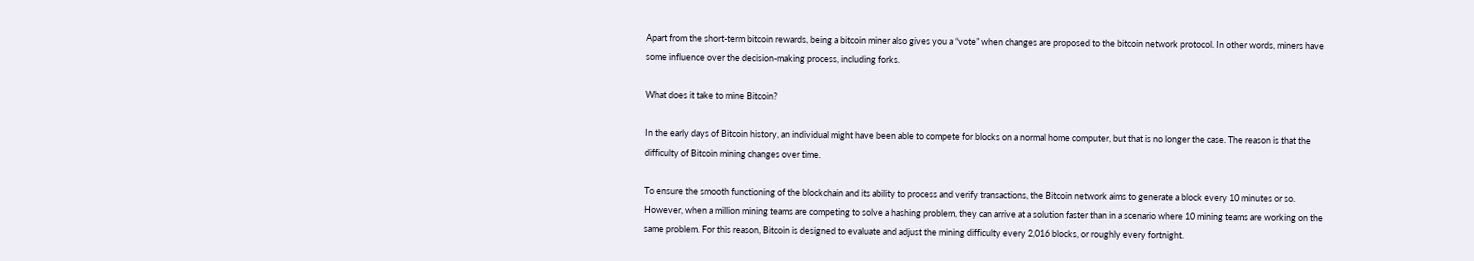Apart from the short-term bitcoin rewards, being a bitcoin miner also gives you a “vote” when changes are proposed to the bitcoin network protocol. In other words, miners have some influence over the decision-making process, including forks.

What does it take to mine Bitcoin?

In the early days of Bitcoin history, an individual might have been able to compete for blocks on a normal home computer, but that is no longer the case. The reason is that the difficulty of Bitcoin mining changes over time.

To ensure the smooth functioning of the blockchain and its ability to process and verify transactions, the Bitcoin network aims to generate a block every 10 minutes or so. However, when a million mining teams are competing to solve a hashing problem, they can arrive at a solution faster than in a scenario where 10 mining teams are working on the same problem. For this reason, Bitcoin is designed to evaluate and adjust the mining difficulty every 2,016 blocks, or roughly every fortnight.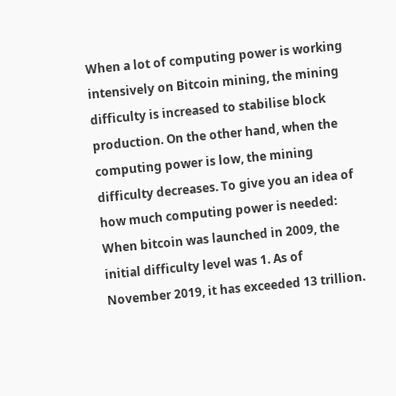When a lot of computing power is working intensively on Bitcoin mining, the mining difficulty is increased to stabilise block production. On the other hand, when the computing power is low, the mining difficulty decreases. To give you an idea of how much computing power is needed: When bitcoin was launched in 2009, the initial difficulty level was 1. As of November 2019, it has exceeded 13 trillion.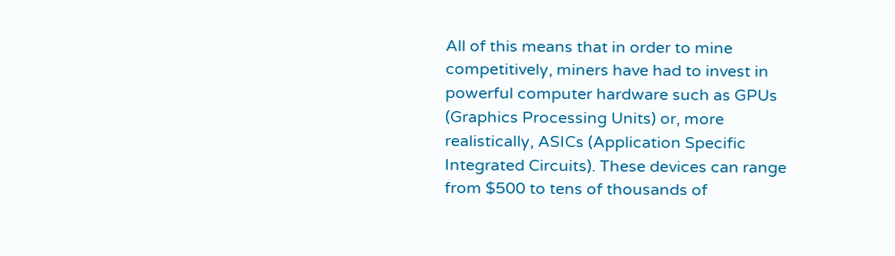All of this means that in order to mine competitively, miners have had to invest in powerful computer hardware such as GPUs (Graphics Processing Units) or, more realistically, ASICs (Application Specific Integrated Circuits). These devices can range from $500 to tens of thousands of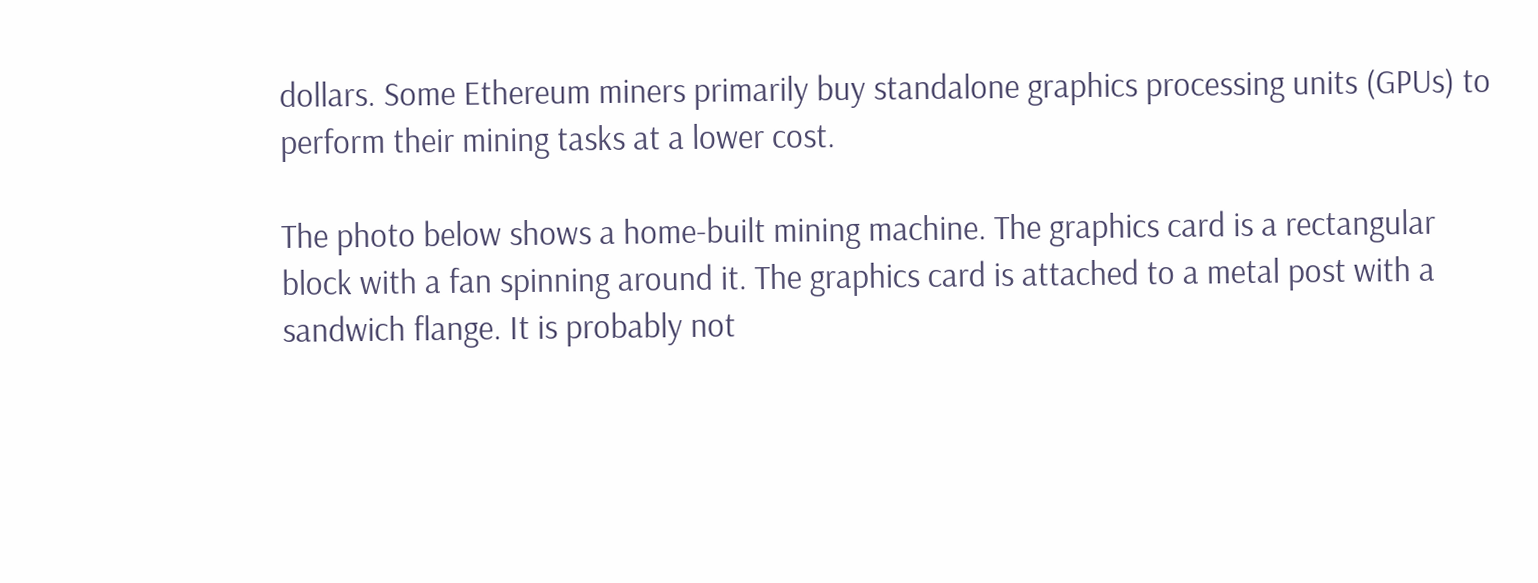dollars. Some Ethereum miners primarily buy standalone graphics processing units (GPUs) to perform their mining tasks at a lower cost.

The photo below shows a home-built mining machine. The graphics card is a rectangular block with a fan spinning around it. The graphics card is attached to a metal post with a sandwich flange. It is probably not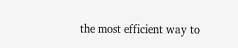the most efficient way to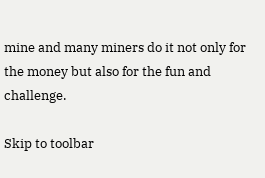mine and many miners do it not only for the money but also for the fun and challenge.

Skip to toolbar